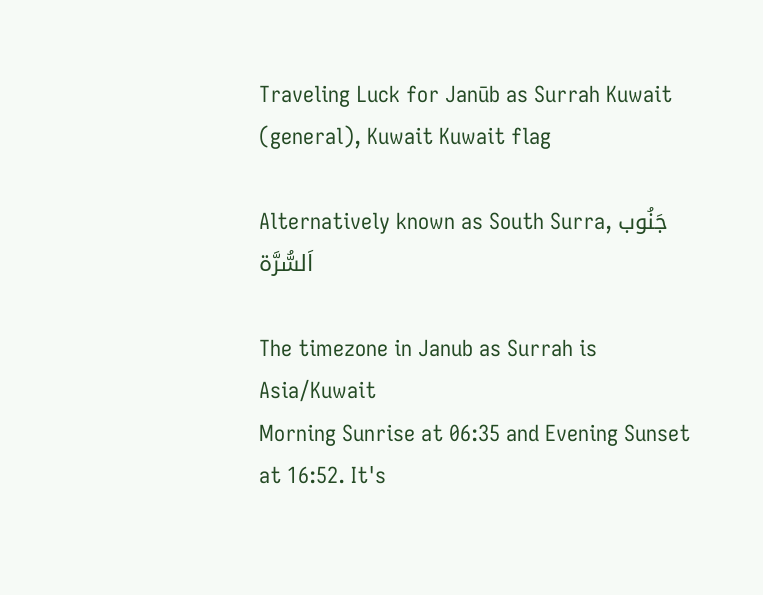Traveling Luck for Janūb as Surrah Kuwait (general), Kuwait Kuwait flag

Alternatively known as South Surra, جَنُوب اَلسُّرَّة

The timezone in Janub as Surrah is Asia/Kuwait
Morning Sunrise at 06:35 and Evening Sunset at 16:52. It's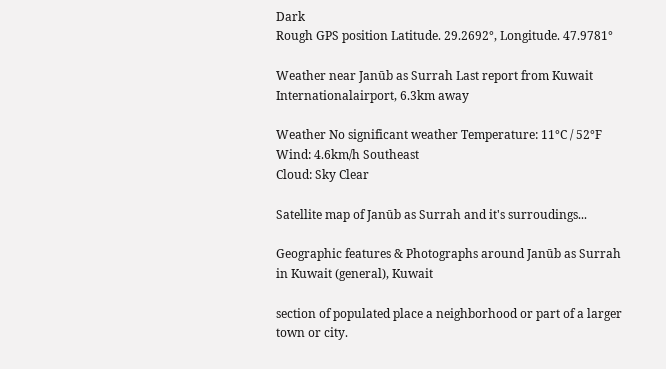Dark
Rough GPS position Latitude. 29.2692°, Longitude. 47.9781°

Weather near Janūb as Surrah Last report from Kuwait Internationalairport, 6.3km away

Weather No significant weather Temperature: 11°C / 52°F
Wind: 4.6km/h Southeast
Cloud: Sky Clear

Satellite map of Janūb as Surrah and it's surroudings...

Geographic features & Photographs around Janūb as Surrah in Kuwait (general), Kuwait

section of populated place a neighborhood or part of a larger town or city.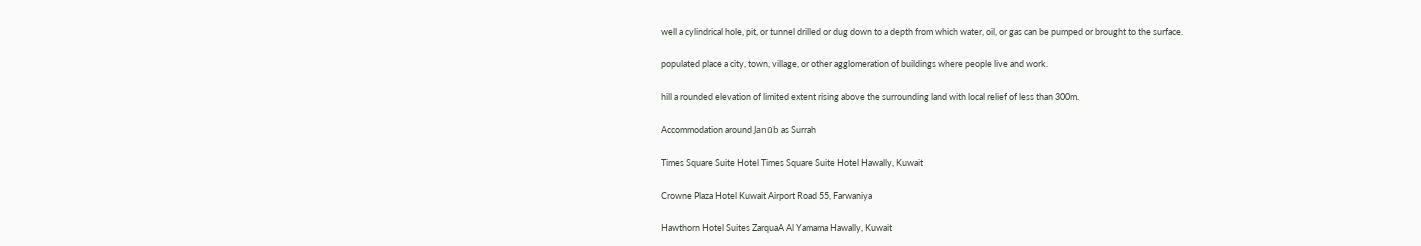well a cylindrical hole, pit, or tunnel drilled or dug down to a depth from which water, oil, or gas can be pumped or brought to the surface.

populated place a city, town, village, or other agglomeration of buildings where people live and work.

hill a rounded elevation of limited extent rising above the surrounding land with local relief of less than 300m.

Accommodation around Janūb as Surrah

Times Square Suite Hotel Times Square Suite Hotel Hawally, Kuwait

Crowne Plaza Hotel Kuwait Airport Road 55, Farwaniya

Hawthorn Hotel Suites ZarquaA Al Yamama Hawally, Kuwait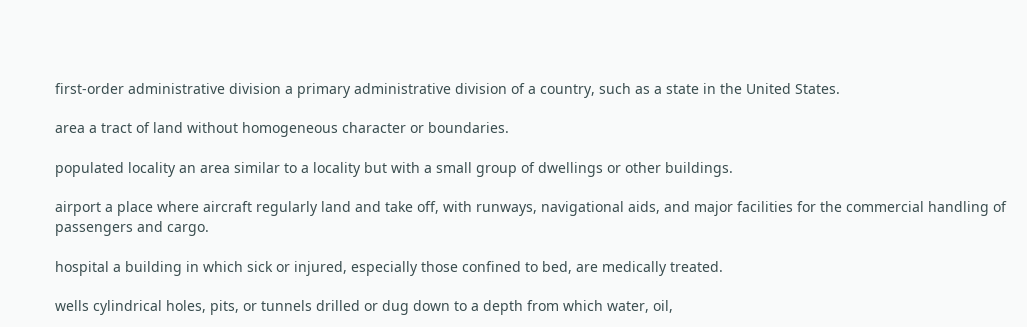first-order administrative division a primary administrative division of a country, such as a state in the United States.

area a tract of land without homogeneous character or boundaries.

populated locality an area similar to a locality but with a small group of dwellings or other buildings.

airport a place where aircraft regularly land and take off, with runways, navigational aids, and major facilities for the commercial handling of passengers and cargo.

hospital a building in which sick or injured, especially those confined to bed, are medically treated.

wells cylindrical holes, pits, or tunnels drilled or dug down to a depth from which water, oil,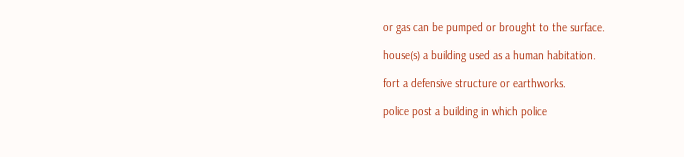or gas can be pumped or brought to the surface.

house(s) a building used as a human habitation.

fort a defensive structure or earthworks.

police post a building in which police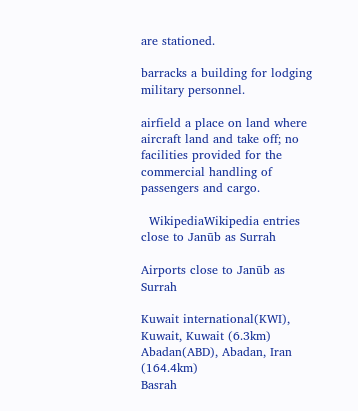are stationed.

barracks a building for lodging military personnel.

airfield a place on land where aircraft land and take off; no facilities provided for the commercial handling of passengers and cargo.

  WikipediaWikipedia entries close to Janūb as Surrah

Airports close to Janūb as Surrah

Kuwait international(KWI), Kuwait, Kuwait (6.3km)
Abadan(ABD), Abadan, Iran (164.4km)
Basrah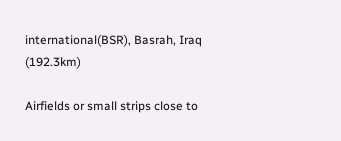international(BSR), Basrah, Iraq (192.3km)

Airfields or small strips close to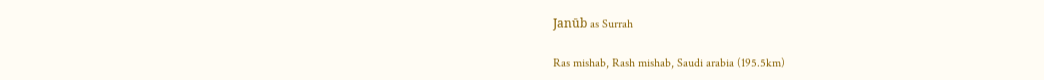Janūb as Surrah

Ras mishab, Rash mishab, Saudi arabia (195.5km)